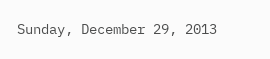Sunday, December 29, 2013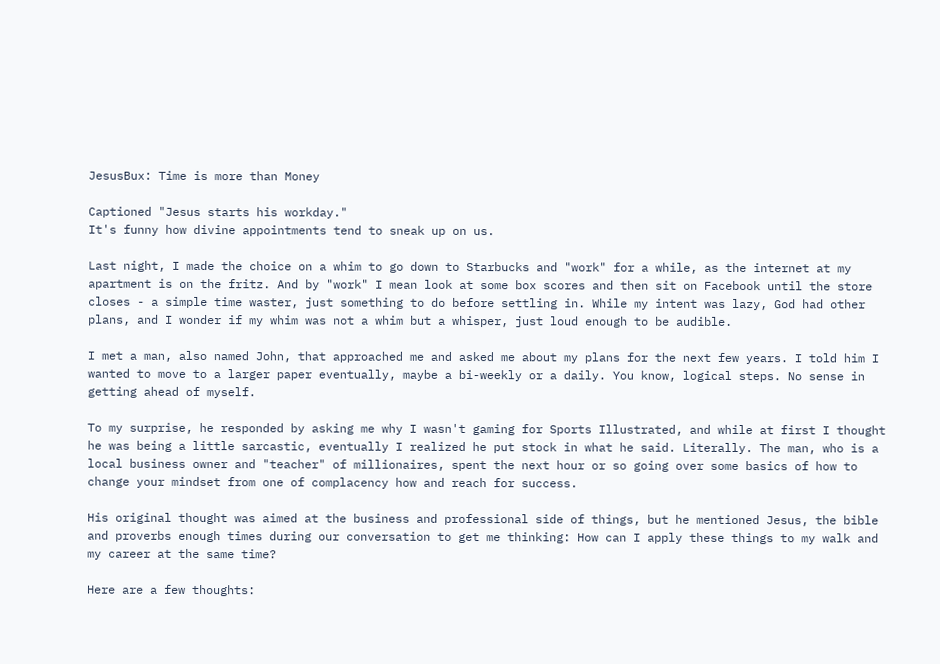JesusBux: Time is more than Money

Captioned "Jesus starts his workday."
It's funny how divine appointments tend to sneak up on us.

Last night, I made the choice on a whim to go down to Starbucks and "work" for a while, as the internet at my apartment is on the fritz. And by "work" I mean look at some box scores and then sit on Facebook until the store closes - a simple time waster, just something to do before settling in. While my intent was lazy, God had other plans, and I wonder if my whim was not a whim but a whisper, just loud enough to be audible.

I met a man, also named John, that approached me and asked me about my plans for the next few years. I told him I wanted to move to a larger paper eventually, maybe a bi-weekly or a daily. You know, logical steps. No sense in getting ahead of myself.

To my surprise, he responded by asking me why I wasn't gaming for Sports Illustrated, and while at first I thought he was being a little sarcastic, eventually I realized he put stock in what he said. Literally. The man, who is a local business owner and "teacher" of millionaires, spent the next hour or so going over some basics of how to change your mindset from one of complacency how and reach for success.

His original thought was aimed at the business and professional side of things, but he mentioned Jesus, the bible and proverbs enough times during our conversation to get me thinking: How can I apply these things to my walk and my career at the same time?

Here are a few thoughts: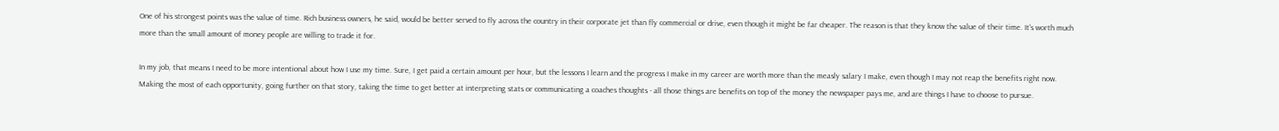One of his strongest points was the value of time. Rich business owners, he said, would be better served to fly across the country in their corporate jet than fly commercial or drive, even though it might be far cheaper. The reason is that they know the value of their time. It's worth much more than the small amount of money people are willing to trade it for.

In my job, that means I need to be more intentional about how I use my time. Sure, I get paid a certain amount per hour, but the lessons I learn and the progress I make in my career are worth more than the measly salary I make, even though I may not reap the benefits right now. Making the most of each opportunity, going further on that story, taking the time to get better at interpreting stats or communicating a coaches thoughts - all those things are benefits on top of the money the newspaper pays me, and are things I have to choose to pursue.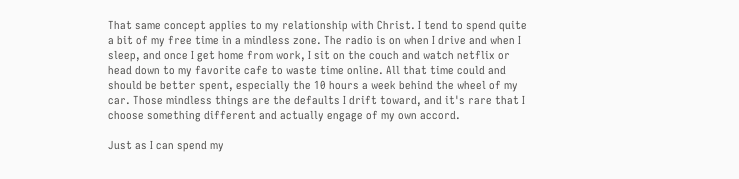That same concept applies to my relationship with Christ. I tend to spend quite a bit of my free time in a mindless zone. The radio is on when I drive and when I sleep, and once I get home from work, I sit on the couch and watch netflix or head down to my favorite cafe to waste time online. All that time could and should be better spent, especially the 10 hours a week behind the wheel of my car. Those mindless things are the defaults I drift toward, and it's rare that I choose something different and actually engage of my own accord.

Just as I can spend my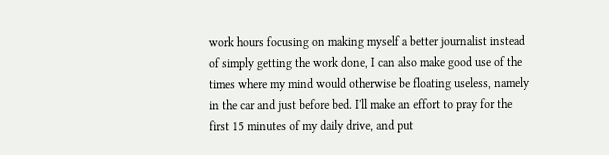work hours focusing on making myself a better journalist instead of simply getting the work done, I can also make good use of the times where my mind would otherwise be floating useless, namely in the car and just before bed. I'll make an effort to pray for the first 15 minutes of my daily drive, and put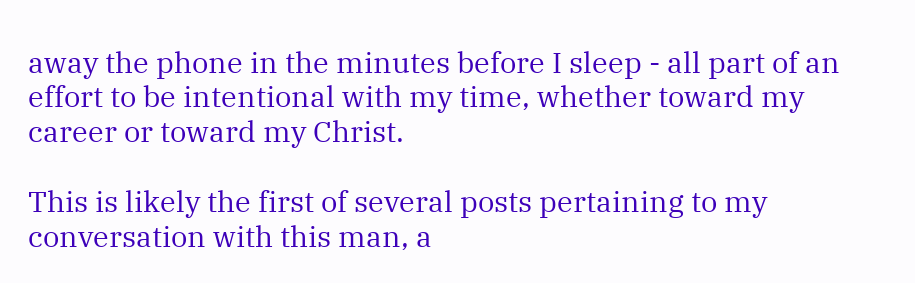away the phone in the minutes before I sleep - all part of an effort to be intentional with my time, whether toward my career or toward my Christ.

This is likely the first of several posts pertaining to my conversation with this man, a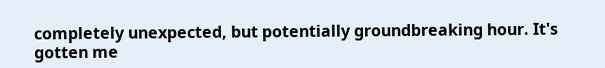completely unexpected, but potentially groundbreaking hour. It's gotten me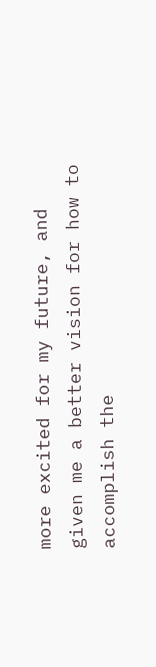more excited for my future, and given me a better vision for how to accomplish the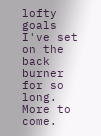lofty goals I've set on the back burner for so long. More to come.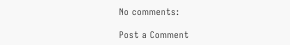No comments:

Post a Comment